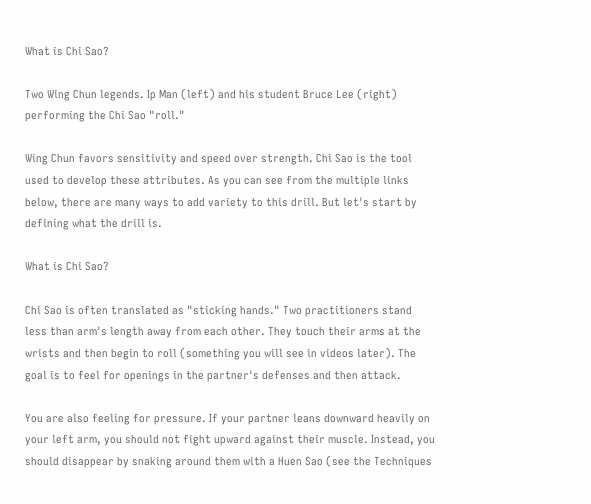What is Chi Sao?

Two Wing Chun legends. Ip Man (left) and his student Bruce Lee (right) performing the Chi Sao "roll."

Wing Chun favors sensitivity and speed over strength. Chi Sao is the tool used to develop these attributes. As you can see from the multiple links below, there are many ways to add variety to this drill. But let's start by defining what the drill is.

What is Chi Sao?

Chi Sao is often translated as "sticking hands." Two practitioners stand less than arm's length away from each other. They touch their arms at the wrists and then begin to roll (something you will see in videos later). The goal is to feel for openings in the partner's defenses and then attack.

You are also feeling for pressure. If your partner leans downward heavily on your left arm, you should not fight upward against their muscle. Instead, you should disappear by snaking around them with a Huen Sao (see the Techniques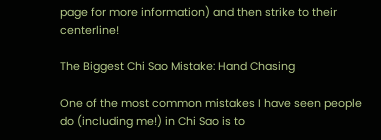page for more information) and then strike to their centerline!

The Biggest Chi Sao Mistake: Hand Chasing

One of the most common mistakes I have seen people do (including me!) in Chi Sao is to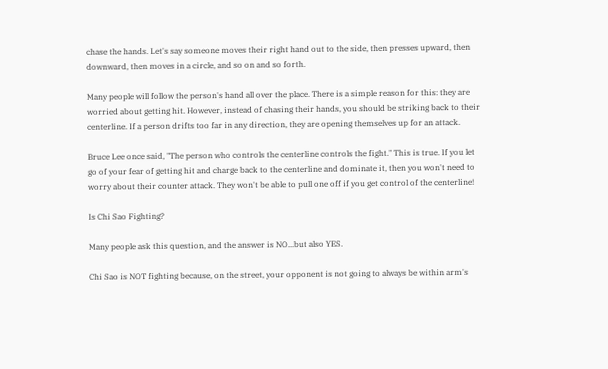chase the hands. Let's say someone moves their right hand out to the side, then presses upward, then downward, then moves in a circle, and so on and so forth.

Many people will follow the person's hand all over the place. There is a simple reason for this: they are worried about getting hit. However, instead of chasing their hands, you should be striking back to their centerline. If a person drifts too far in any direction, they are opening themselves up for an attack.

Bruce Lee once said, "The person who controls the centerline controls the fight." This is true. If you let go of your fear of getting hit and charge back to the centerline and dominate it, then you won't need to worry about their counter attack. They won't be able to pull one off if you get control of the centerline!

Is Chi Sao Fighting?

Many people ask this question, and the answer is NO...but also YES.

Chi Sao is NOT fighting because, on the street, your opponent is not going to always be within arm's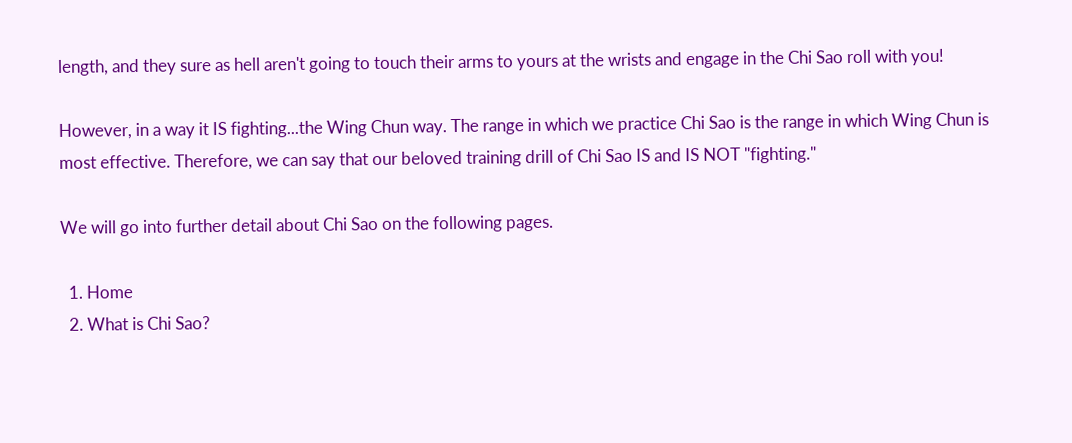length, and they sure as hell aren't going to touch their arms to yours at the wrists and engage in the Chi Sao roll with you!

However, in a way it IS fighting...the Wing Chun way. The range in which we practice Chi Sao is the range in which Wing Chun is most effective. Therefore, we can say that our beloved training drill of Chi Sao IS and IS NOT "fighting."

We will go into further detail about Chi Sao on the following pages.

  1. Home
  2. What is Chi Sao?